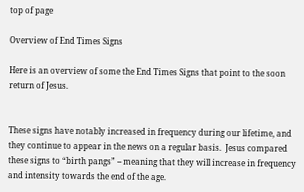top of page

Overview of End Times Signs

Here is an overview of some the End Times Signs that point to the soon return of Jesus.


These signs have notably increased in frequency during our lifetime, and they continue to appear in the news on a regular basis.  Jesus compared these signs to “birth pangs” -- meaning that they will increase in frequency and intensity towards the end of the age.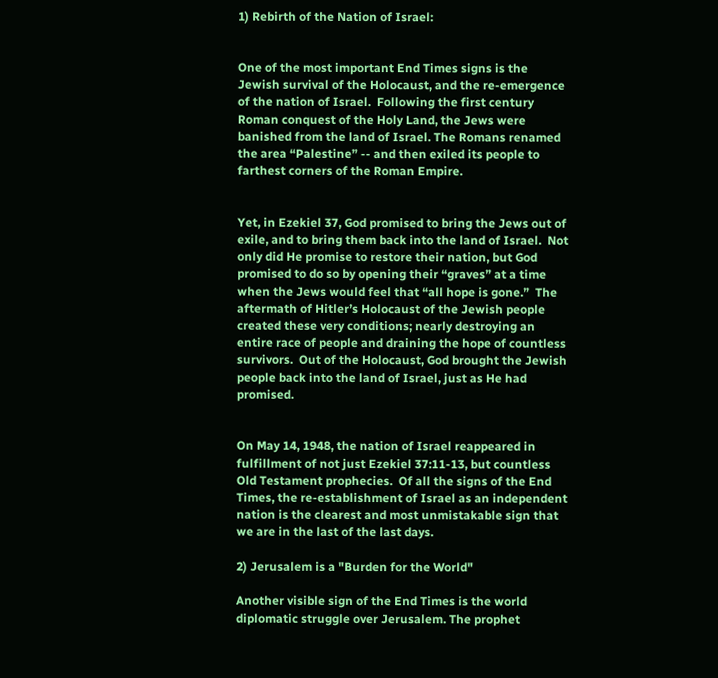1) Rebirth of the Nation of Israel:


One of the most important End Times signs is the Jewish survival of the Holocaust, and the re-emergence of the nation of Israel.  Following the first century Roman conquest of the Holy Land, the Jews were banished from the land of Israel. The Romans renamed the area “Palestine” -- and then exiled its people to farthest corners of the Roman Empire.


Yet, in Ezekiel 37, God promised to bring the Jews out of exile, and to bring them back into the land of Israel.  Not only did He promise to restore their nation, but God promised to do so by opening their “graves” at a time when the Jews would feel that “all hope is gone.”  The aftermath of Hitler’s Holocaust of the Jewish people created these very conditions; nearly destroying an entire race of people and draining the hope of countless survivors.  Out of the Holocaust, God brought the Jewish people back into the land of Israel, just as He had promised.


On May 14, 1948, the nation of Israel reappeared in fulfillment of not just Ezekiel 37:11-13, but countless Old Testament prophecies.  Of all the signs of the End Times, the re-establishment of Israel as an independent nation is the clearest and most unmistakable sign that we are in the last of the last days.

2) Jerusalem is a "Burden for the World"

Another visible sign of the End Times is the world diplomatic struggle over Jerusalem. The prophet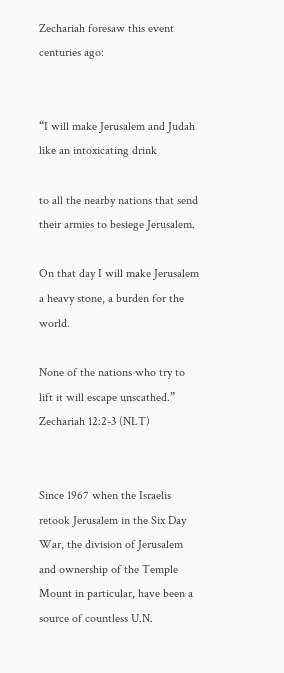Zechariah foresaw this event centuries ago:


“I will make Jerusalem and Judah like an intoxicating drink

to all the nearby nations that send their armies to besiege Jerusalem.

On that day I will make Jerusalem a heavy stone, a burden for the world.

None of the nations who try to lift it will escape unscathed.” Zechariah 12:2-3 (NLT)


Since 1967 when the Israelis retook Jerusalem in the Six Day War, the division of Jerusalem and ownership of the Temple Mount in particular, have been a source of countless U.N.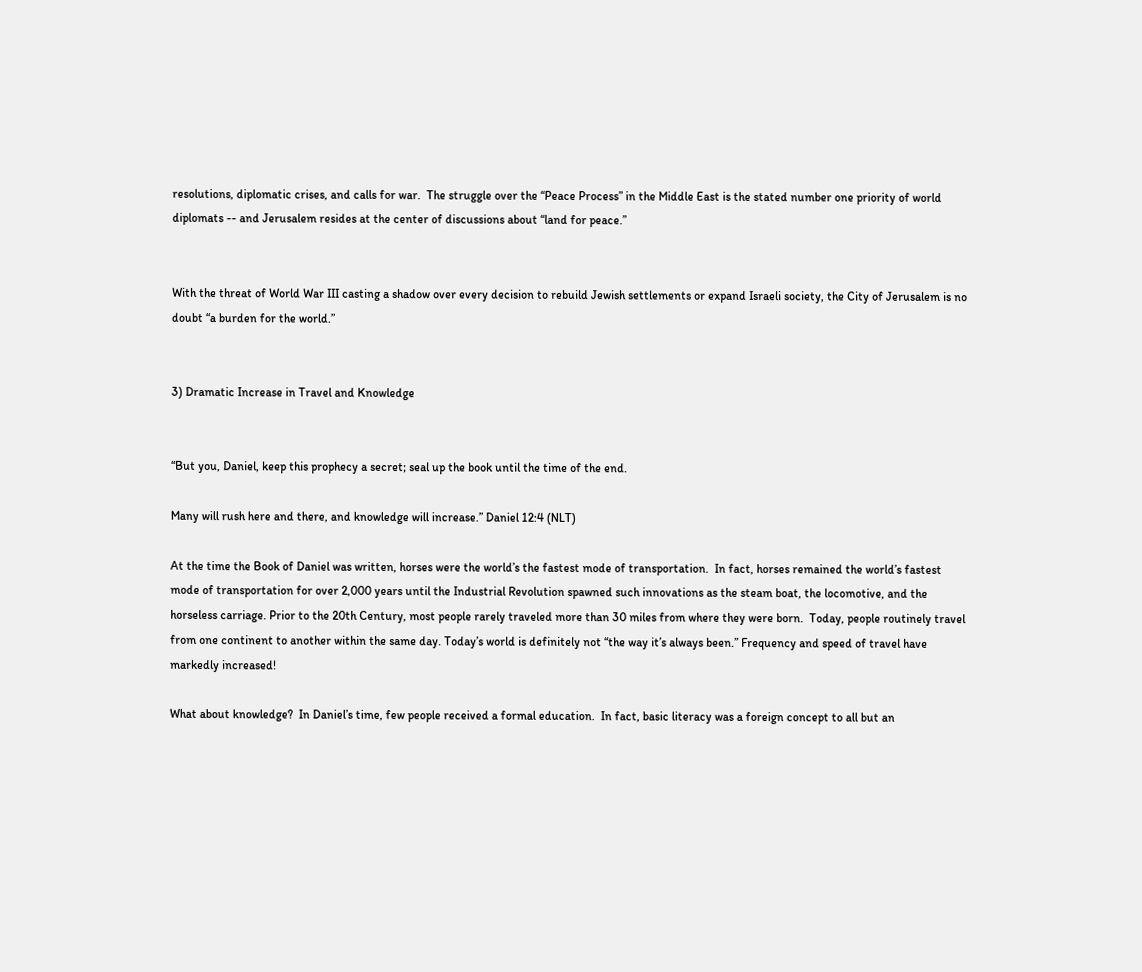resolutions, diplomatic crises, and calls for war.  The struggle over the “Peace Process” in the Middle East is the stated number one priority of world diplomats -- and Jerusalem resides at the center of discussions about “land for peace.”


With the threat of World War III casting a shadow over every decision to rebuild Jewish settlements or expand Israeli society, the City of Jerusalem is no doubt “a burden for the world.”


3) Dramatic Increase in Travel and Knowledge


“But you, Daniel, keep this prophecy a secret; seal up the book until the time of the end.

Many will rush here and there, and knowledge will increase.” Daniel 12:4 (NLT)

At the time the Book of Daniel was written, horses were the world’s the fastest mode of transportation.  In fact, horses remained the world’s fastest mode of transportation for over 2,000 years until the Industrial Revolution spawned such innovations as the steam boat, the locomotive, and the horseless carriage. Prior to the 20th Century, most people rarely traveled more than 30 miles from where they were born.  Today, people routinely travel from one continent to another within the same day. Today’s world is definitely not “the way it’s always been.” Frequency and speed of travel have markedly increased!

What about knowledge?  In Daniel’s time, few people received a formal education.  In fact, basic literacy was a foreign concept to all but an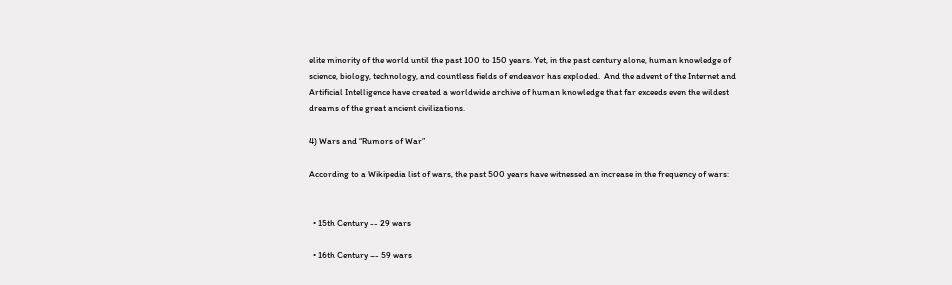elite minority of the world until the past 100 to 150 years. Yet, in the past century alone, human knowledge of science, biology, technology, and countless fields of endeavor has exploded.  And the advent of the Internet and Artificial Intelligence have created a worldwide archive of human knowledge that far exceeds even the wildest dreams of the great ancient civilizations.

4) Wars and “Rumors of War”

According to a Wikipedia list of wars, the past 500 years have witnessed an increase in the frequency of wars:


  • 15th Century -- 29 wars

  • 16th Century –- 59 wars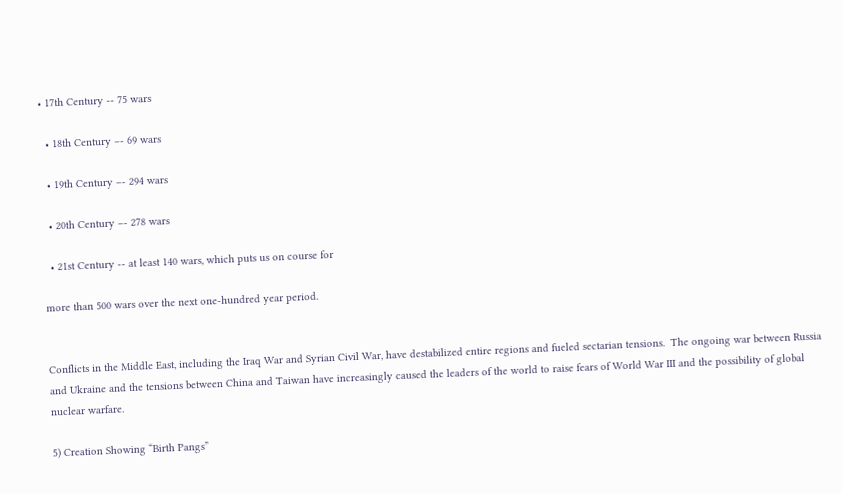• 17th Century -- 75 wars

  • 18th Century –- 69 wars

  • 19th Century –- 294 wars

  • 20th Century –- 278 wars

  • 21st Century -- at least 140 wars, which puts us on course for

more than 500 wars over the next one-hundred year period.


Conflicts in the Middle East, including the Iraq War and Syrian Civil War, have destabilized entire regions and fueled sectarian tensions.  The ongoing war between Russia and Ukraine and the tensions between China and Taiwan have increasingly caused the leaders of the world to raise fears of World War III and the possibility of global nuclear warfare.

5) Creation Showing “Birth Pangs”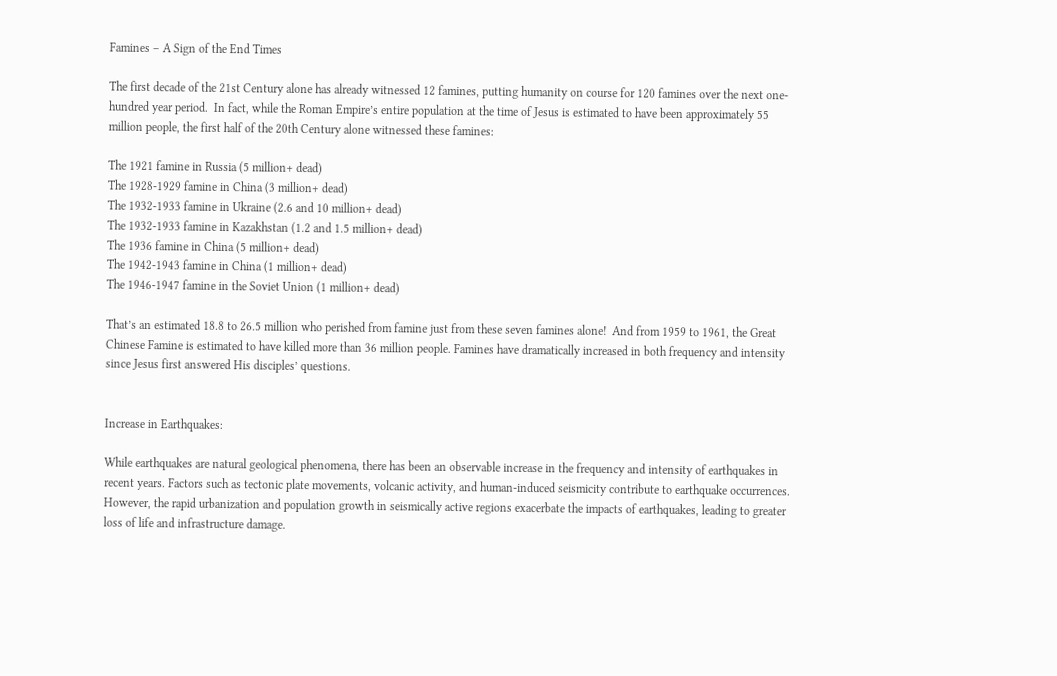Famines – A Sign of the End Times

The first decade of the 21st Century alone has already witnessed 12 famines, putting humanity on course for 120 famines over the next one-hundred year period.  In fact, while the Roman Empire’s entire population at the time of Jesus is estimated to have been approximately 55 million people, the first half of the 20th Century alone witnessed these famines:

The 1921 famine in Russia (5 million+ dead)
The 1928-1929 famine in China (3 million+ dead)
The 1932-1933 famine in Ukraine (2.6 and 10 million+ dead)
The 1932-1933 famine in Kazakhstan (1.2 and 1.5 million+ dead)
The 1936 famine in China (5 million+ dead)
The 1942-1943 famine in China (1 million+ dead)
The 1946-1947 famine in the Soviet Union (1 million+ dead)

That’s an estimated 18.8 to 26.5 million who perished from famine just from these seven famines alone!  And from 1959 to 1961, the Great Chinese Famine is estimated to have killed more than 36 million people. Famines have dramatically increased in both frequency and intensity since Jesus first answered His disciples’ questions.


Increase in Earthquakes:

While earthquakes are natural geological phenomena, there has been an observable increase in the frequency and intensity of earthquakes in recent years. Factors such as tectonic plate movements, volcanic activity, and human-induced seismicity contribute to earthquake occurrences. However, the rapid urbanization and population growth in seismically active regions exacerbate the impacts of earthquakes, leading to greater loss of life and infrastructure damage.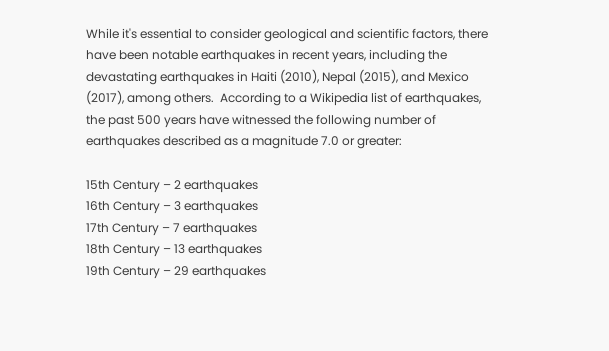While it's essential to consider geological and scientific factors, there have been notable earthquakes in recent years, including the devastating earthquakes in Haiti (2010), Nepal (2015), and Mexico (2017), among others.  According to a Wikipedia list of earthquakes, the past 500 years have witnessed the following number of earthquakes described as a magnitude 7.0 or greater:

15th Century – 2 earthquakes
16th Century – 3 earthquakes
17th Century – 7 earthquakes
18th Century – 13 earthquakes
19th Century – 29 earthquakes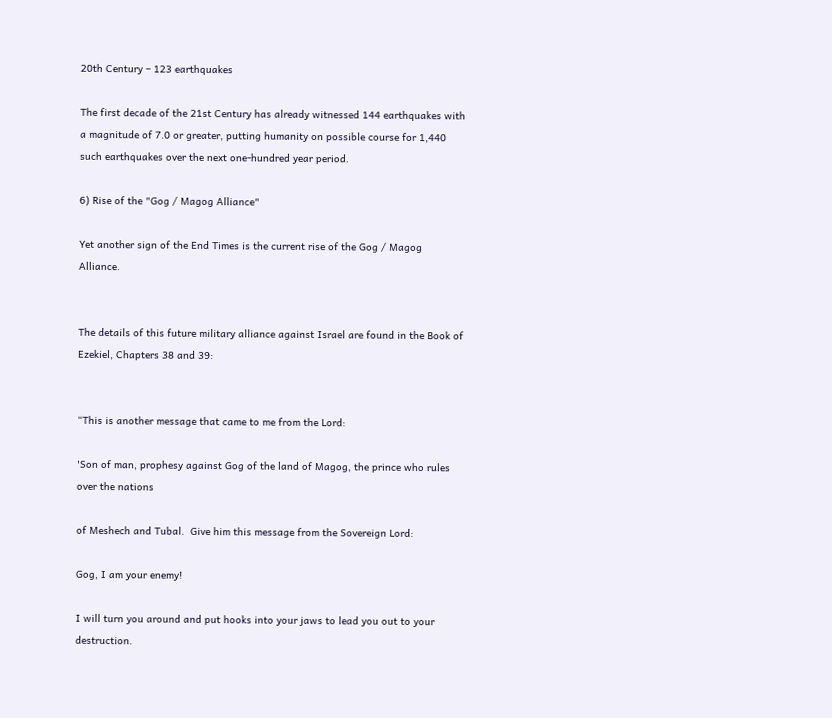20th Century – 123 earthquakes

The first decade of the 21st Century has already witnessed 144 earthquakes with a magnitude of 7.0 or greater, putting humanity on possible course for 1,440 such earthquakes over the next one-hundred year period.

6) Rise of the "Gog / Magog Alliance"

Yet another sign of the End Times is the current rise of the Gog / Magog Alliance.


The details of this future military alliance against Israel are found in the Book of Ezekiel, Chapters 38 and 39:


“This is another message that came to me from the Lord:

'Son of man, prophesy against Gog of the land of Magog, the prince who rules over the nations

of Meshech and Tubal.  Give him this message from the Sovereign Lord:

Gog, I am your enemy!

I will turn you around and put hooks into your jaws to lead you out to your destruction.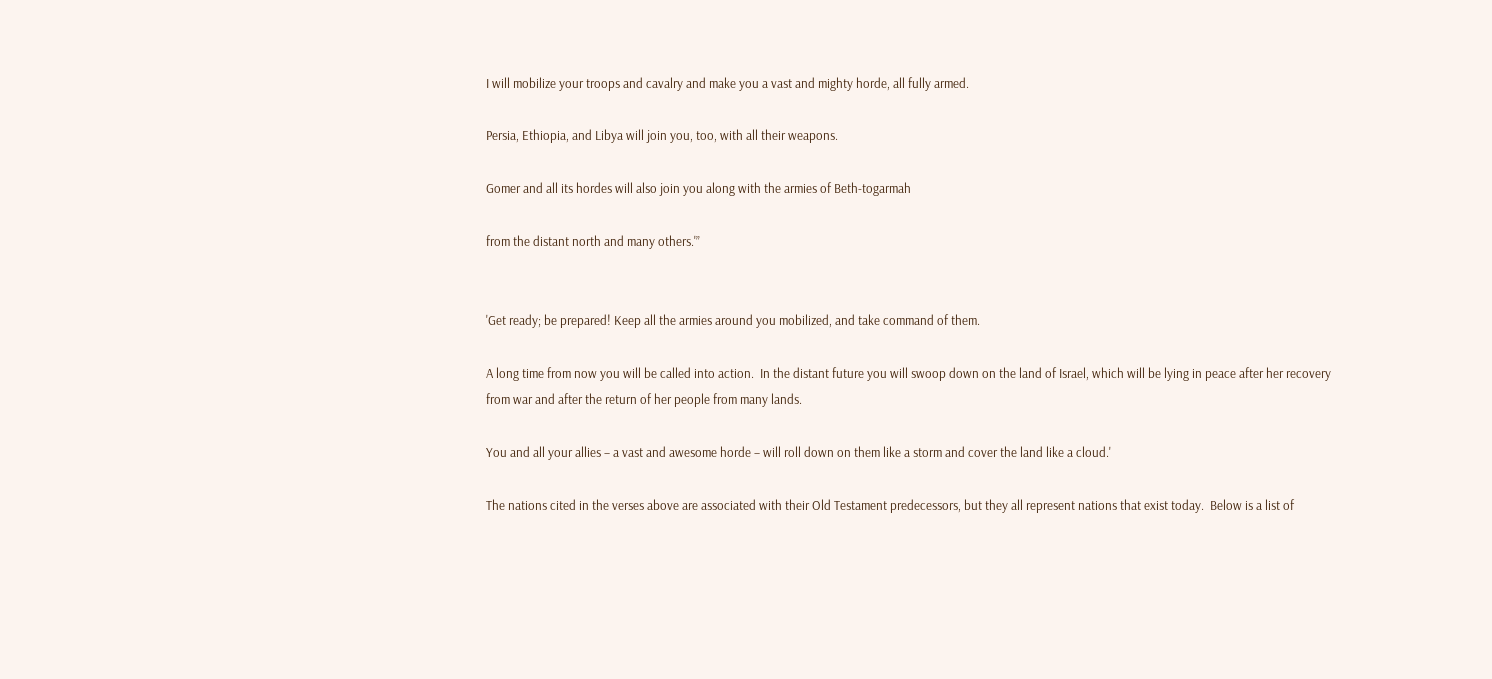I will mobilize your troops and cavalry and make you a vast and mighty horde, all fully armed.

Persia, Ethiopia, and Libya will join you, too, with all their weapons.

Gomer and all its hordes will also join you along with the armies of Beth-togarmah

from the distant north and many others.'”


'Get ready; be prepared! Keep all the armies around you mobilized, and take command of them.

A long time from now you will be called into action.  In the distant future you will swoop down on the land of Israel, which will be lying in peace after her recovery from war and after the return of her people from many lands.

You and all your allies – a vast and awesome horde – will roll down on them like a storm and cover the land like a cloud.'

The nations cited in the verses above are associated with their Old Testament predecessors, but they all represent nations that exist today.  Below is a list of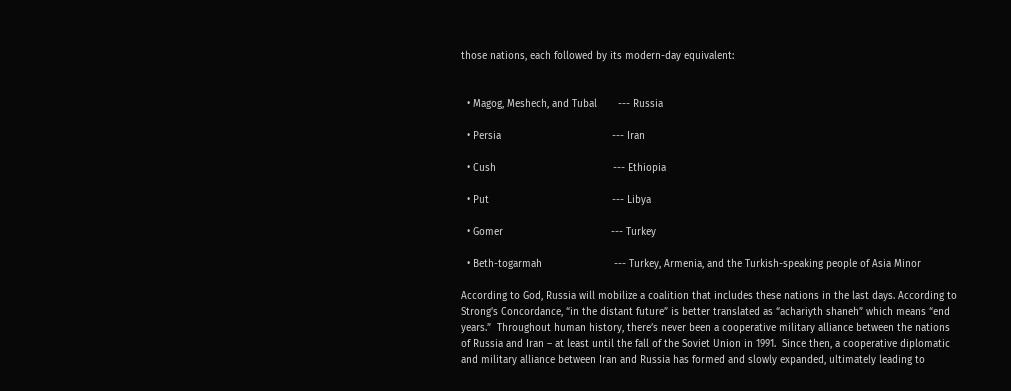those nations, each followed by its modern-day equivalent:


  • Magog, Meshech, and Tubal       --- Russia

  • Persia                                     --- Iran

  • Cush                                       --- Ethiopia

  • Put                                         --- Libya

  • Gomer                                    --- Turkey

  • Beth-togarmah                        --- Turkey, Armenia, and the Turkish-speaking people of Asia Minor

According to God, Russia will mobilize a coalition that includes these nations in the last days. According to Strong’s Concordance, “in the distant future” is better translated as “achariyth shaneh” which means “end years.”  Throughout human history, there’s never been a cooperative military alliance between the nations of Russia and Iran – at least until the fall of the Soviet Union in 1991.  Since then, a cooperative diplomatic and military alliance between Iran and Russia has formed and slowly expanded, ultimately leading to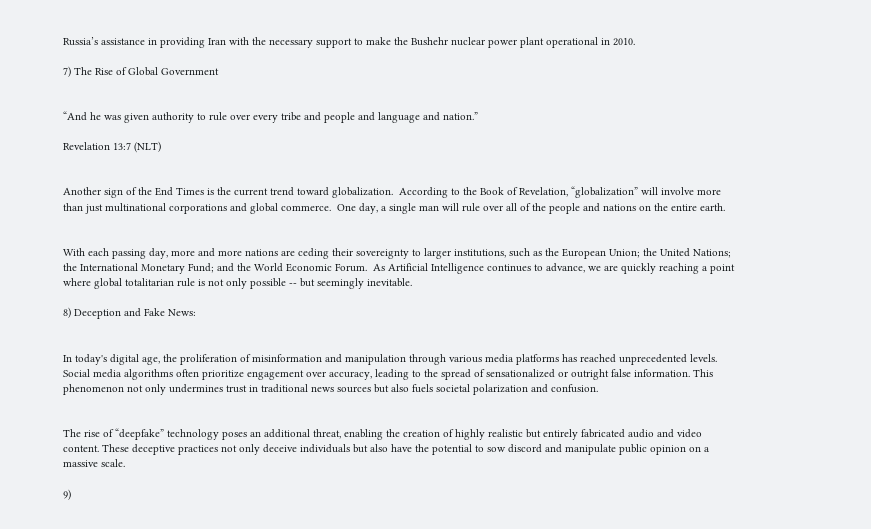Russia’s assistance in providing Iran with the necessary support to make the Bushehr nuclear power plant operational in 2010.

7) The Rise of Global Government


“And he was given authority to rule over every tribe and people and language and nation.”

Revelation 13:7 (NLT)


Another sign of the End Times is the current trend toward globalization.  According to the Book of Revelation, “globalization” will involve more than just multinational corporations and global commerce.  One day, a single man will rule over all of the people and nations on the entire earth.


With each passing day, more and more nations are ceding their sovereignty to larger institutions, such as the European Union; the United Nations; the International Monetary Fund; and the World Economic Forum.  As Artificial Intelligence continues to advance, we are quickly reaching a point where global totalitarian rule is not only possible -- but seemingly inevitable.

8) Deception and Fake News:


In today's digital age, the proliferation of misinformation and manipulation through various media platforms has reached unprecedented levels.  Social media algorithms often prioritize engagement over accuracy, leading to the spread of sensationalized or outright false information. This phenomenon not only undermines trust in traditional news sources but also fuels societal polarization and confusion.


The rise of “deepfake” technology poses an additional threat, enabling the creation of highly realistic but entirely fabricated audio and video content. These deceptive practices not only deceive individuals but also have the potential to sow discord and manipulate public opinion on a massive scale.

9)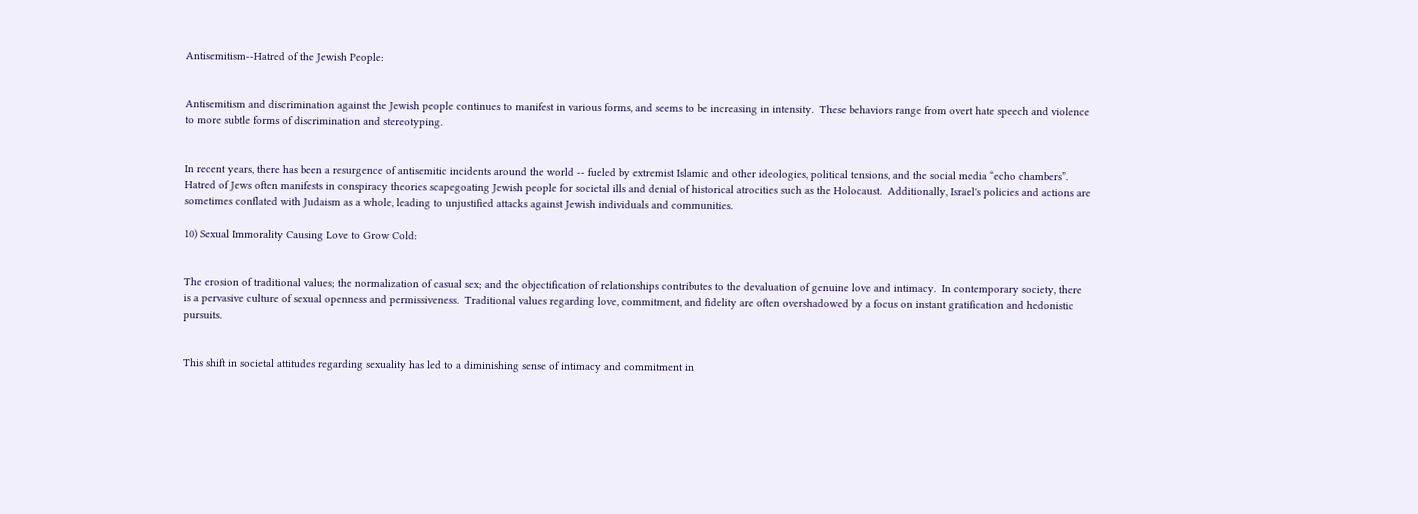Antisemitism--Hatred of the Jewish People:


Antisemitism and discrimination against the Jewish people continues to manifest in various forms, and seems to be increasing in intensity.  These behaviors range from overt hate speech and violence to more subtle forms of discrimination and stereotyping.


In recent years, there has been a resurgence of antisemitic incidents around the world -- fueled by extremist Islamic and other ideologies, political tensions, and the social media “echo chambers”.  Hatred of Jews often manifests in conspiracy theories scapegoating Jewish people for societal ills and denial of historical atrocities such as the Holocaust.  Additionally, Israel's policies and actions are sometimes conflated with Judaism as a whole, leading to unjustified attacks against Jewish individuals and communities.

10) Sexual Immorality Causing Love to Grow Cold:


The erosion of traditional values; the normalization of casual sex; and the objectification of relationships contributes to the devaluation of genuine love and intimacy.  In contemporary society, there is a pervasive culture of sexual openness and permissiveness.  Traditional values regarding love, commitment, and fidelity are often overshadowed by a focus on instant gratification and hedonistic pursuits.


This shift in societal attitudes regarding sexuality has led to a diminishing sense of intimacy and commitment in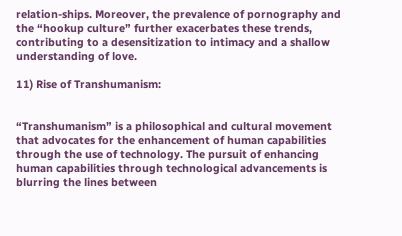relation-ships. Moreover, the prevalence of pornography and the “hookup culture” further exacerbates these trends, contributing to a desensitization to intimacy and a shallow understanding of love.

11) Rise of Transhumanism:


“Transhumanism” is a philosophical and cultural movement that advocates for the enhancement of human capabilities through the use of technology. The pursuit of enhancing human capabilities through technological advancements is blurring the lines between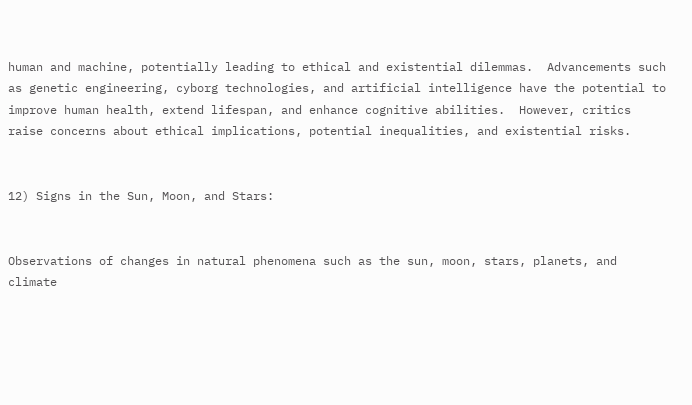human and machine, potentially leading to ethical and existential dilemmas.  Advancements such as genetic engineering, cyborg technologies, and artificial intelligence have the potential to improve human health, extend lifespan, and enhance cognitive abilities.  However, critics raise concerns about ethical implications, potential inequalities, and existential risks.


12) Signs in the Sun, Moon, and Stars:


Observations of changes in natural phenomena such as the sun, moon, stars, planets, and climate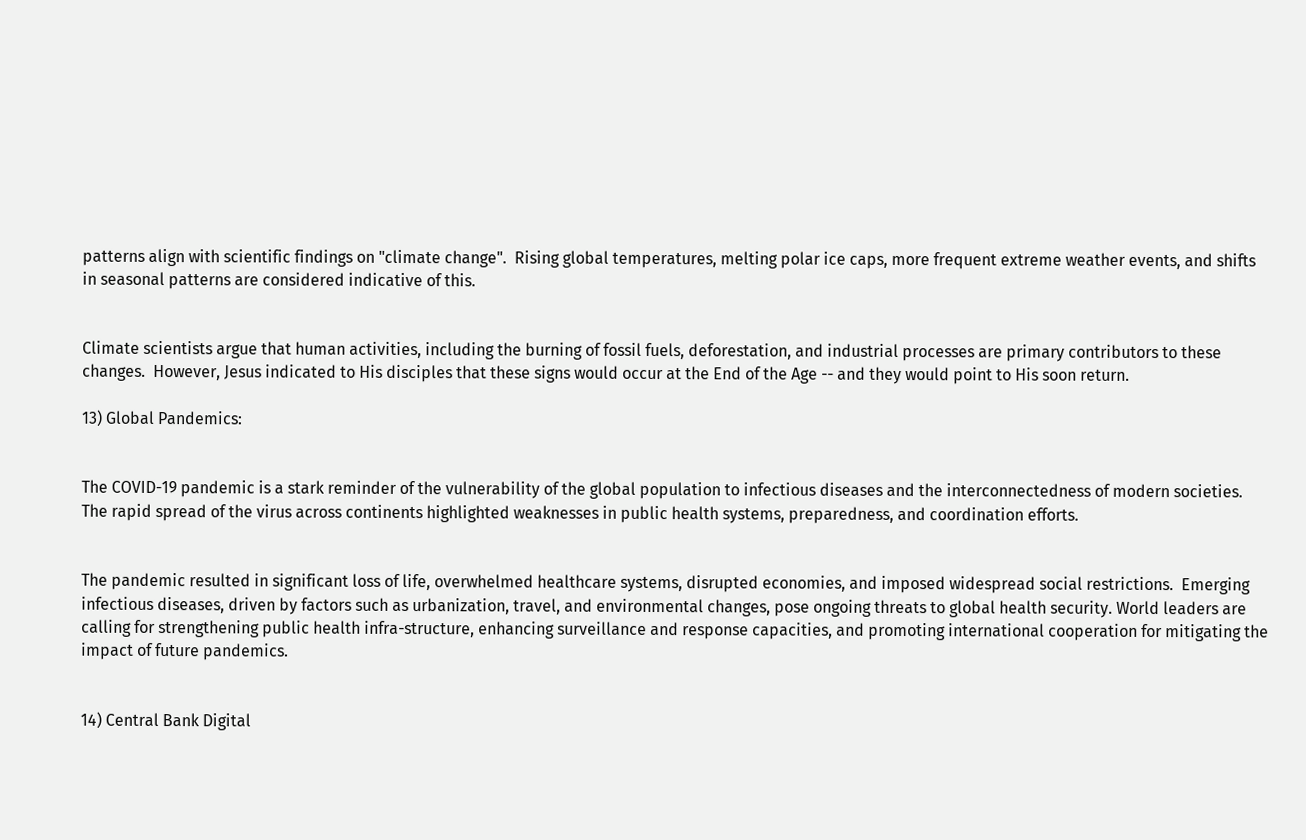patterns align with scientific findings on "climate change".  Rising global temperatures, melting polar ice caps, more frequent extreme weather events, and shifts in seasonal patterns are considered indicative of this.


Climate scientists argue that human activities, including the burning of fossil fuels, deforestation, and industrial processes are primary contributors to these changes.  However, Jesus indicated to His disciples that these signs would occur at the End of the Age -- and they would point to His soon return.

13) Global Pandemics:


The COVID-19 pandemic is a stark reminder of the vulnerability of the global population to infectious diseases and the interconnectedness of modern societies. The rapid spread of the virus across continents highlighted weaknesses in public health systems, preparedness, and coordination efforts.


The pandemic resulted in significant loss of life, overwhelmed healthcare systems, disrupted economies, and imposed widespread social restrictions.  Emerging infectious diseases, driven by factors such as urbanization, travel, and environmental changes, pose ongoing threats to global health security. World leaders are calling for strengthening public health infra-structure, enhancing surveillance and response capacities, and promoting international cooperation for mitigating the impact of future pandemics.


14) Central Bank Digital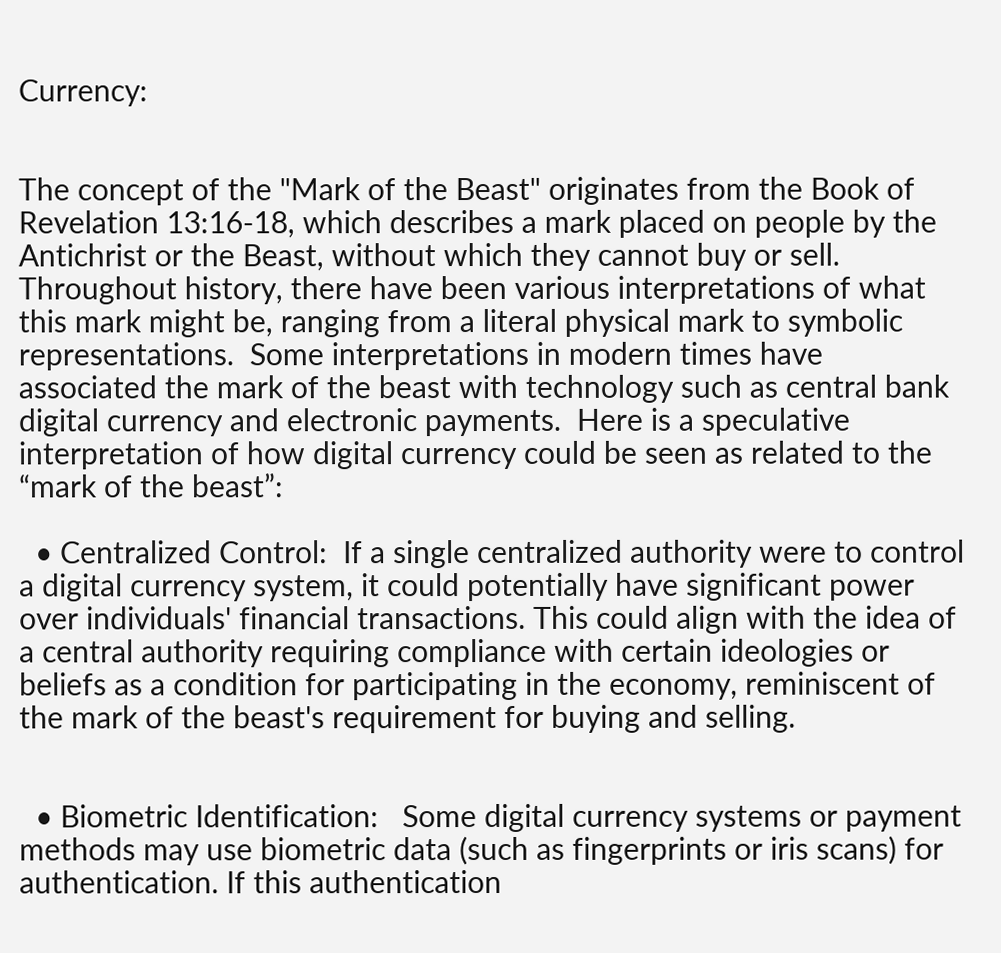Currency:


The concept of the "Mark of the Beast" originates from the Book of Revelation 13:16-18, which describes a mark placed on people by the Antichrist or the Beast, without which they cannot buy or sell.  Throughout history, there have been various interpretations of what this mark might be, ranging from a literal physical mark to symbolic representations.  Some interpretations in modern times have associated the mark of the beast with technology such as central bank digital currency and electronic payments.  Here is a speculative interpretation of how digital currency could be seen as related to the “mark of the beast”:

  • Centralized Control:  If a single centralized authority were to control a digital currency system, it could potentially have significant power over individuals' financial transactions. This could align with the idea of a central authority requiring compliance with certain ideologies or beliefs as a condition for participating in the economy, reminiscent of the mark of the beast's requirement for buying and selling.


  • Biometric Identification:   Some digital currency systems or payment methods may use biometric data (such as fingerprints or iris scans) for authentication. If this authentication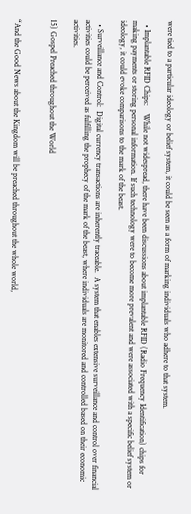were tied to a particular ideology or belief system, it could be seen as a form of marking individuals who adhere to that system.

  • Implantable RFID Chips:    While not widespread, there have been discussions about implantable RFID (Radio Frequency Identification) chips for making payments or storing personal information. If such technology were to become more prevalent and were associated with a specific belief system or ideology, it could evoke comparisons to the mark of the beast.

  • Surveillance and Control:  Digital currency transactions are inherently traceable.  A system that enables extensive surveillance and control over financial activities could be perceived as fulfilling the prophecy of the mark of the beast, where individuals are monitored and controlled based on their economic activities.

15) Gospel Preached throughout the World


“And the Good News about the Kingdom will be preached throughout the whole world,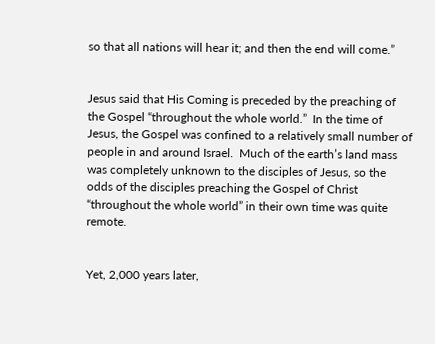so that all nations will hear it; and then the end will come.”


Jesus said that His Coming is preceded by the preaching of the Gospel “throughout the whole world.”  In the time of Jesus, the Gospel was confined to a relatively small number of people in and around Israel.  Much of the earth’s land mass was completely unknown to the disciples of Jesus, so the odds of the disciples preaching the Gospel of Christ “throughout the whole world” in their own time was quite remote.


Yet, 2,000 years later,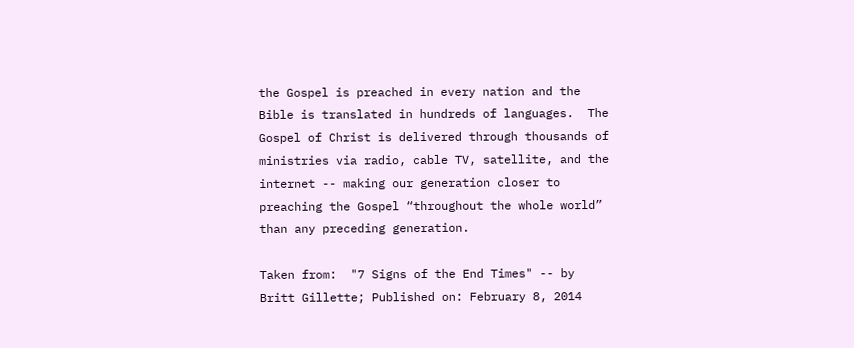the Gospel is preached in every nation and the Bible is translated in hundreds of languages.  The Gospel of Christ is delivered through thousands of ministries via radio, cable TV, satellite, and the internet -- making our generation closer to preaching the Gospel “throughout the whole world” than any preceding generation.

Taken from:  "7 Signs of the End Times" -- by Britt Gillette; Published on: February 8, 2014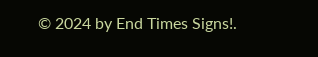© 2024 by End Times Signs!.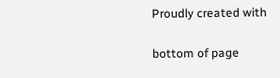Proudly created with

bottom of page